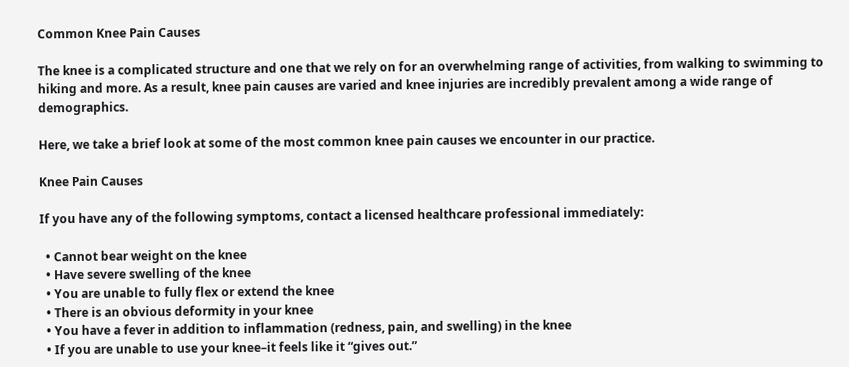Common Knee Pain Causes

The knee is a complicated structure and one that we rely on for an overwhelming range of activities, from walking to swimming to hiking and more. As a result, knee pain causes are varied and knee injuries are incredibly prevalent among a wide range of demographics.

Here, we take a brief look at some of the most common knee pain causes we encounter in our practice.

Knee Pain Causes

If you have any of the following symptoms, contact a licensed healthcare professional immediately:

  • Cannot bear weight on the knee
  • Have severe swelling of the knee
  • You are unable to fully flex or extend the knee
  • There is an obvious deformity in your knee
  • You have a fever in addition to inflammation (redness, pain, and swelling) in the knee
  • If you are unable to use your knee–it feels like it “gives out.”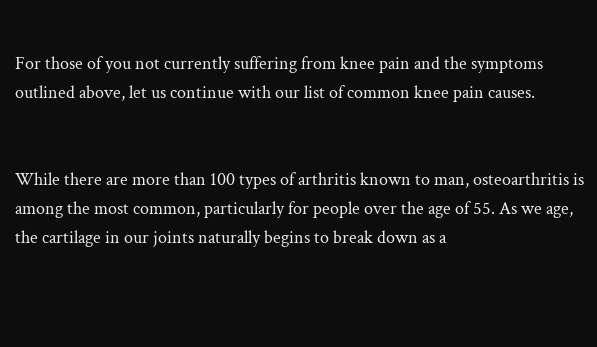For those of you not currently suffering from knee pain and the symptoms outlined above, let us continue with our list of common knee pain causes.


While there are more than 100 types of arthritis known to man, osteoarthritis is among the most common, particularly for people over the age of 55. As we age, the cartilage in our joints naturally begins to break down as a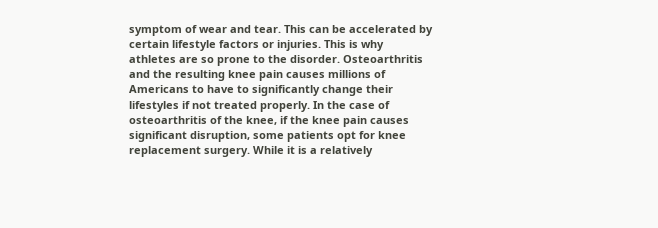symptom of wear and tear. This can be accelerated by certain lifestyle factors or injuries. This is why athletes are so prone to the disorder. Osteoarthritis and the resulting knee pain causes millions of Americans to have to significantly change their lifestyles if not treated properly. In the case of osteoarthritis of the knee, if the knee pain causes significant disruption, some patients opt for knee replacement surgery. While it is a relatively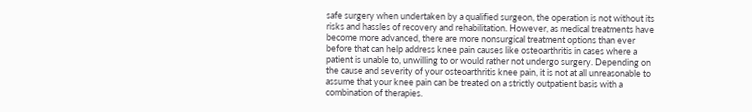safe surgery when undertaken by a qualified surgeon, the operation is not without its risks and hassles of recovery and rehabilitation. However, as medical treatments have become more advanced, there are more nonsurgical treatment options than ever before that can help address knee pain causes like osteoarthritis in cases where a patient is unable to, unwilling to or would rather not undergo surgery. Depending on the cause and severity of your osteoarthritis knee pain, it is not at all unreasonable to assume that your knee pain can be treated on a strictly outpatient basis with a combination of therapies.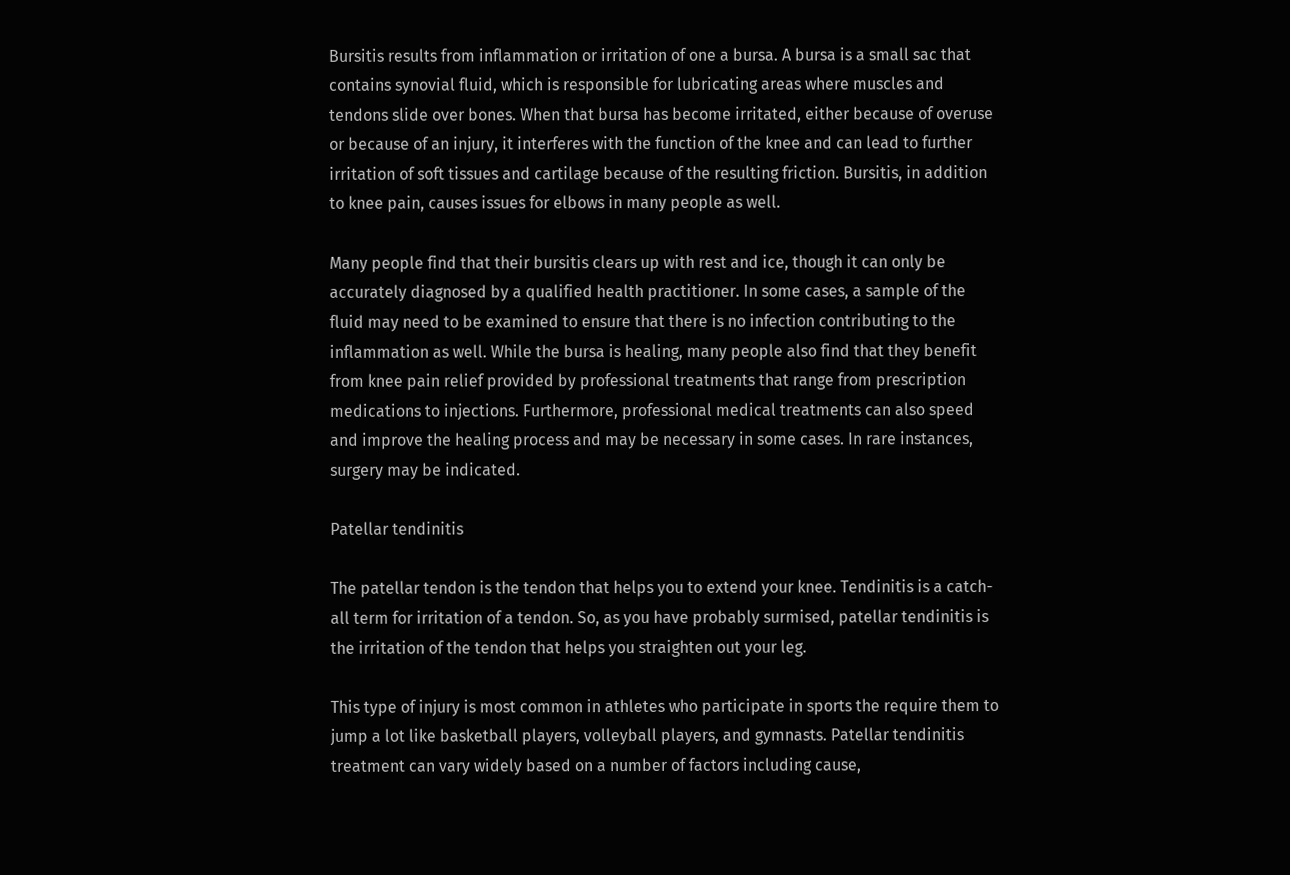Bursitis results from inflammation or irritation of one a bursa. A bursa is a small sac that contains synovial fluid, which is responsible for lubricating areas where muscles and tendons slide over bones. When that bursa has become irritated, either because of overuse or because of an injury, it interferes with the function of the knee and can lead to further irritation of soft tissues and cartilage because of the resulting friction. Bursitis, in addition to knee pain, causes issues for elbows in many people as well.

Many people find that their bursitis clears up with rest and ice, though it can only be accurately diagnosed by a qualified health practitioner. In some cases, a sample of the fluid may need to be examined to ensure that there is no infection contributing to the inflammation as well. While the bursa is healing, many people also find that they benefit from knee pain relief provided by professional treatments that range from prescription medications to injections. Furthermore, professional medical treatments can also speed and improve the healing process and may be necessary in some cases. In rare instances, surgery may be indicated.

Patellar tendinitis

The patellar tendon is the tendon that helps you to extend your knee. Tendinitis is a catch-all term for irritation of a tendon. So, as you have probably surmised, patellar tendinitis is the irritation of the tendon that helps you straighten out your leg.

This type of injury is most common in athletes who participate in sports the require them to jump a lot like basketball players, volleyball players, and gymnasts. Patellar tendinitis treatment can vary widely based on a number of factors including cause,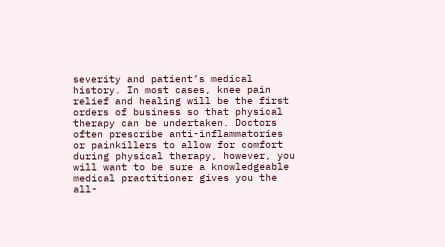severity and patient’s medical history. In most cases, knee pain relief and healing will be the first orders of business so that physical therapy can be undertaken. Doctors often prescribe anti-inflammatories or painkillers to allow for comfort during physical therapy, however, you will want to be sure a knowledgeable medical practitioner gives you the all-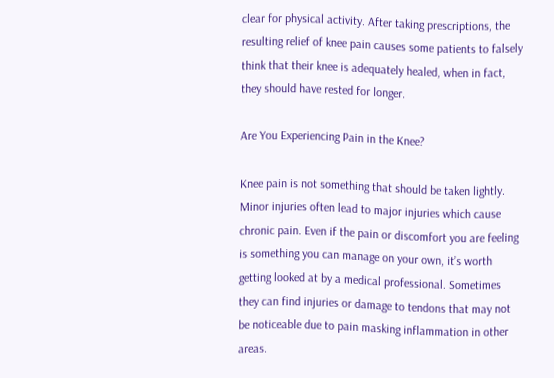clear for physical activity. After taking prescriptions, the resulting relief of knee pain causes some patients to falsely think that their knee is adequately healed, when in fact, they should have rested for longer.

Are You Experiencing Pain in the Knee?

Knee pain is not something that should be taken lightly. Minor injuries often lead to major injuries which cause chronic pain. Even if the pain or discomfort you are feeling is something you can manage on your own, it’s worth getting looked at by a medical professional. Sometimes they can find injuries or damage to tendons that may not be noticeable due to pain masking inflammation in other areas.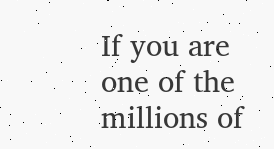If you are one of the millions of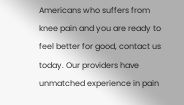Americans who suffers from knee pain and you are ready to feel better for good, contact us today. Our providers have unmatched experience in pain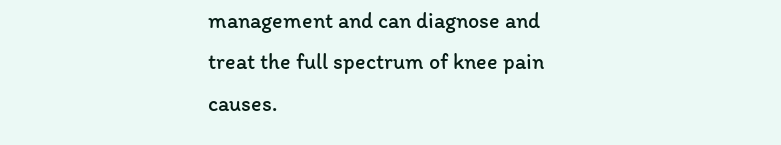management and can diagnose and treat the full spectrum of knee pain causes.